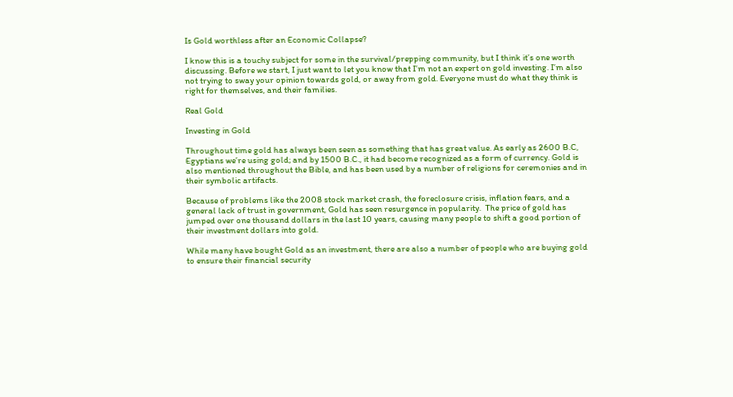Is Gold worthless after an Economic Collapse?

I know this is a touchy subject for some in the survival/prepping community, but I think it’s one worth discussing. Before we start, I just want to let you know that I’m not an expert on gold investing. I’m also not trying to sway your opinion towards gold, or away from gold. Everyone must do what they think is right for themselves, and their families.

Real Gold

Investing in Gold

Throughout time gold has always been seen as something that has great value. As early as 2600 B.C, Egyptians we’re using gold; and by 1500 B.C., it had become recognized as a form of currency. Gold is also mentioned throughout the Bible, and has been used by a number of religions for ceremonies and in their symbolic artifacts.

Because of problems like the 2008 stock market crash, the foreclosure crisis, inflation fears, and a general lack of trust in government, Gold has seen resurgence in popularity.  The price of gold has jumped over one thousand dollars in the last 10 years, causing many people to shift a good portion of their investment dollars into gold.

While many have bought Gold as an investment, there are also a number of people who are buying gold to ensure their financial security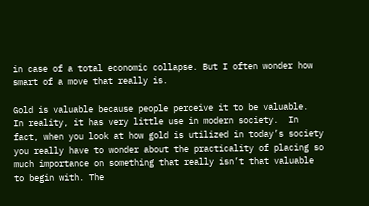in case of a total economic collapse. But I often wonder how smart of a move that really is.

Gold is valuable because people perceive it to be valuable.
In reality, it has very little use in modern society.  In fact, when you look at how gold is utilized in today’s society you really have to wonder about the practicality of placing so much importance on something that really isn’t that valuable to begin with. The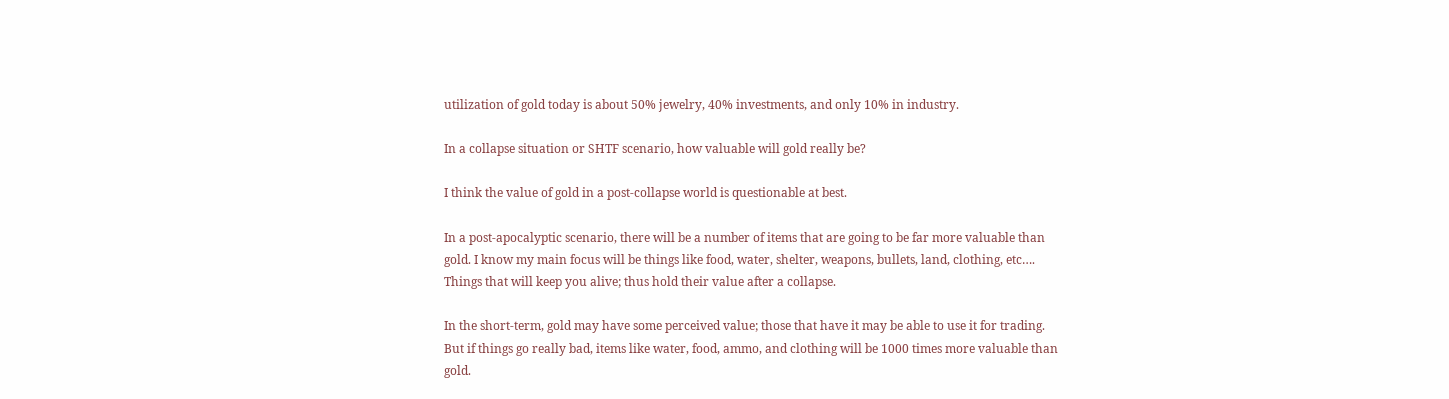utilization of gold today is about 50% jewelry, 40% investments, and only 10% in industry.

In a collapse situation or SHTF scenario, how valuable will gold really be?

I think the value of gold in a post-collapse world is questionable at best.

In a post-apocalyptic scenario, there will be a number of items that are going to be far more valuable than gold. I know my main focus will be things like food, water, shelter, weapons, bullets, land, clothing, etc…. Things that will keep you alive; thus hold their value after a collapse.

In the short-term, gold may have some perceived value; those that have it may be able to use it for trading.  But if things go really bad, items like water, food, ammo, and clothing will be 1000 times more valuable than gold.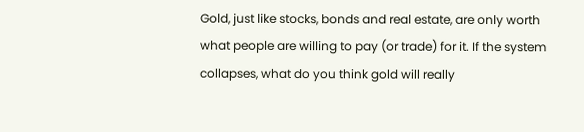Gold, just like stocks, bonds and real estate, are only worth what people are willing to pay (or trade) for it. If the system collapses, what do you think gold will really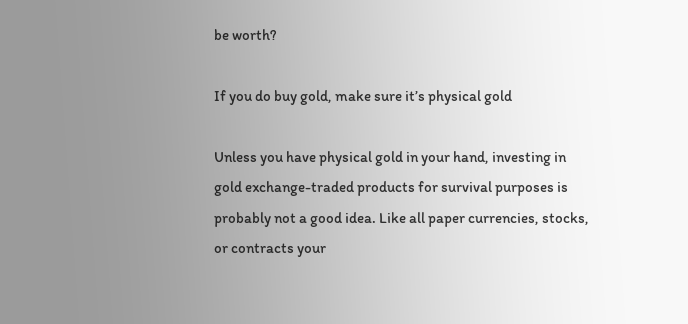be worth?

If you do buy gold, make sure it’s physical gold

Unless you have physical gold in your hand, investing in gold exchange-traded products for survival purposes is probably not a good idea. Like all paper currencies, stocks, or contracts your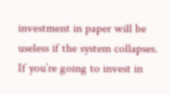investment in paper will be useless if the system collapses. If you’re going to invest in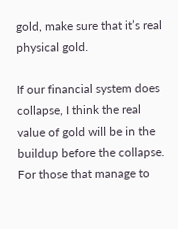gold, make sure that it’s real physical gold.

If our financial system does collapse, I think the real value of gold will be in the buildup before the collapse. For those that manage to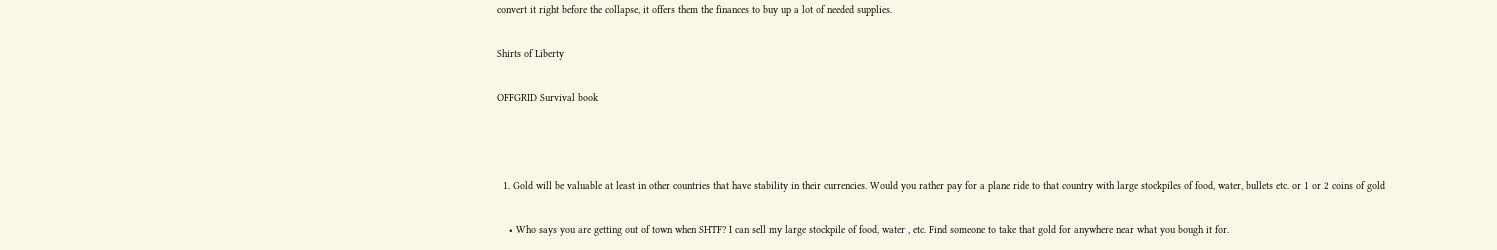convert it right before the collapse, it offers them the finances to buy up a lot of needed supplies.

Shirts of Liberty

OFFGRID Survival book



  1. Gold will be valuable at least in other countries that have stability in their currencies. Would you rather pay for a plane ride to that country with large stockpiles of food, water, bullets etc. or 1 or 2 coins of gold

    • Who says you are getting out of town when SHTF? I can sell my large stockpile of food, water , etc. Find someone to take that gold for anywhere near what you bough it for.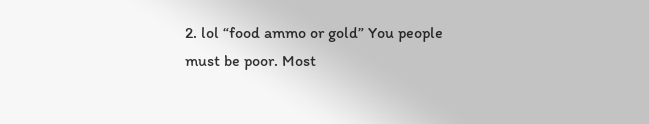2. lol “food ammo or gold” You people must be poor. Most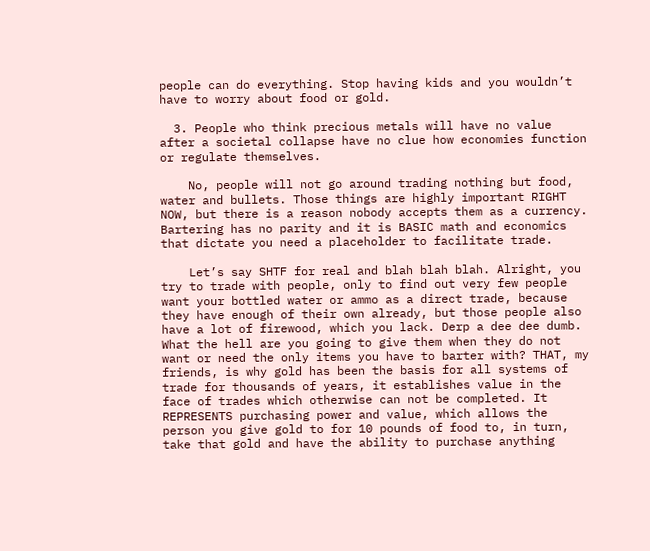people can do everything. Stop having kids and you wouldn’t have to worry about food or gold.

  3. People who think precious metals will have no value after a societal collapse have no clue how economies function or regulate themselves.

    No, people will not go around trading nothing but food, water and bullets. Those things are highly important RIGHT NOW, but there is a reason nobody accepts them as a currency. Bartering has no parity and it is BASIC math and economics that dictate you need a placeholder to facilitate trade.

    Let’s say SHTF for real and blah blah blah. Alright, you try to trade with people, only to find out very few people want your bottled water or ammo as a direct trade, because they have enough of their own already, but those people also have a lot of firewood, which you lack. Derp a dee dee dumb. What the hell are you going to give them when they do not want or need the only items you have to barter with? THAT, my friends, is why gold has been the basis for all systems of trade for thousands of years, it establishes value in the face of trades which otherwise can not be completed. It REPRESENTS purchasing power and value, which allows the person you give gold to for 10 pounds of food to, in turn, take that gold and have the ability to purchase anything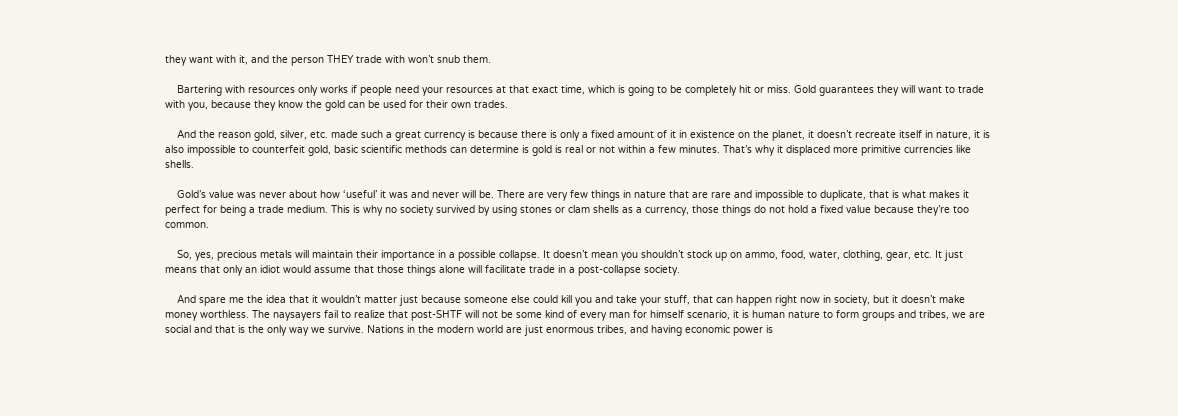they want with it, and the person THEY trade with won’t snub them.

    Bartering with resources only works if people need your resources at that exact time, which is going to be completely hit or miss. Gold guarantees they will want to trade with you, because they know the gold can be used for their own trades.

    And the reason gold, silver, etc. made such a great currency is because there is only a fixed amount of it in existence on the planet, it doesn’t recreate itself in nature, it is also impossible to counterfeit gold, basic scientific methods can determine is gold is real or not within a few minutes. That’s why it displaced more primitive currencies like shells.

    Gold’s value was never about how ‘useful’ it was and never will be. There are very few things in nature that are rare and impossible to duplicate, that is what makes it perfect for being a trade medium. This is why no society survived by using stones or clam shells as a currency, those things do not hold a fixed value because they’re too common.

    So, yes, precious metals will maintain their importance in a possible collapse. It doesn’t mean you shouldn’t stock up on ammo, food, water, clothing, gear, etc. It just means that only an idiot would assume that those things alone will facilitate trade in a post-collapse society.

    And spare me the idea that it wouldn’t matter just because someone else could kill you and take your stuff, that can happen right now in society, but it doesn’t make money worthless. The naysayers fail to realize that post-SHTF will not be some kind of every man for himself scenario, it is human nature to form groups and tribes, we are social and that is the only way we survive. Nations in the modern world are just enormous tribes, and having economic power is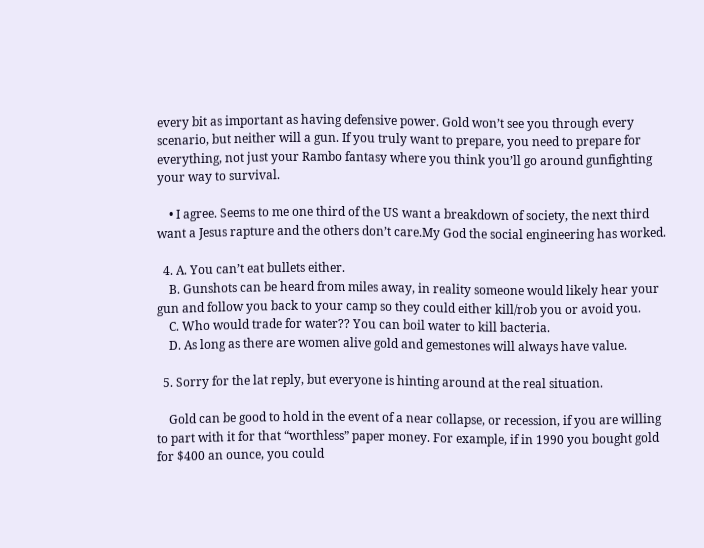every bit as important as having defensive power. Gold won’t see you through every scenario, but neither will a gun. If you truly want to prepare, you need to prepare for everything, not just your Rambo fantasy where you think you’ll go around gunfighting your way to survival.

    • I agree. Seems to me one third of the US want a breakdown of society, the next third want a Jesus rapture and the others don’t care.My God the social engineering has worked.

  4. A. You can’t eat bullets either.
    B. Gunshots can be heard from miles away, in reality someone would likely hear your gun and follow you back to your camp so they could either kill/rob you or avoid you.
    C. Who would trade for water?? You can boil water to kill bacteria.
    D. As long as there are women alive gold and gemestones will always have value.

  5. Sorry for the lat reply, but everyone is hinting around at the real situation.

    Gold can be good to hold in the event of a near collapse, or recession, if you are willing to part with it for that “worthless” paper money. For example, if in 1990 you bought gold for $400 an ounce, you could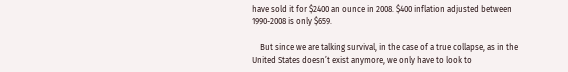have sold it for $2400 an ounce in 2008. $400 inflation adjusted between 1990-2008 is only $659.

    But since we are talking survival, in the case of a true collapse, as in the United States doesn’t exist anymore, we only have to look to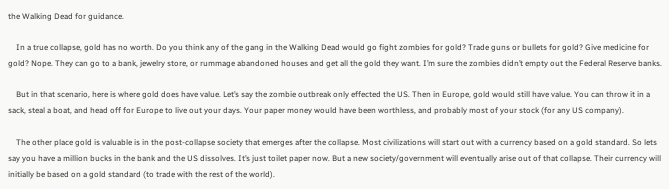the Walking Dead for guidance.

    In a true collapse, gold has no worth. Do you think any of the gang in the Walking Dead would go fight zombies for gold? Trade guns or bullets for gold? Give medicine for gold? Nope. They can go to a bank, jewelry store, or rummage abandoned houses and get all the gold they want. I’m sure the zombies didn’t empty out the Federal Reserve banks.

    But in that scenario, here is where gold does have value. Let’s say the zombie outbreak only effected the US. Then in Europe, gold would still have value. You can throw it in a sack, steal a boat, and head off for Europe to live out your days. Your paper money would have been worthless, and probably most of your stock (for any US company).

    The other place gold is valuable is in the post-collapse society that emerges after the collapse. Most civilizations will start out with a currency based on a gold standard. So lets say you have a million bucks in the bank and the US dissolves. It’s just toilet paper now. But a new society/government will eventually arise out of that collapse. Their currency will initially be based on a gold standard (to trade with the rest of the world).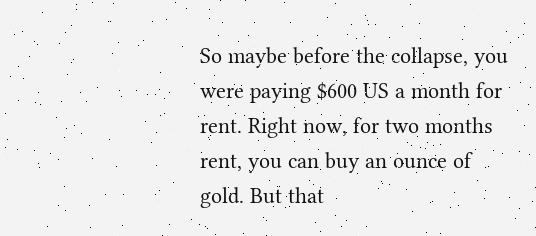So maybe before the collapse, you were paying $600 US a month for rent. Right now, for two months rent, you can buy an ounce of gold. But that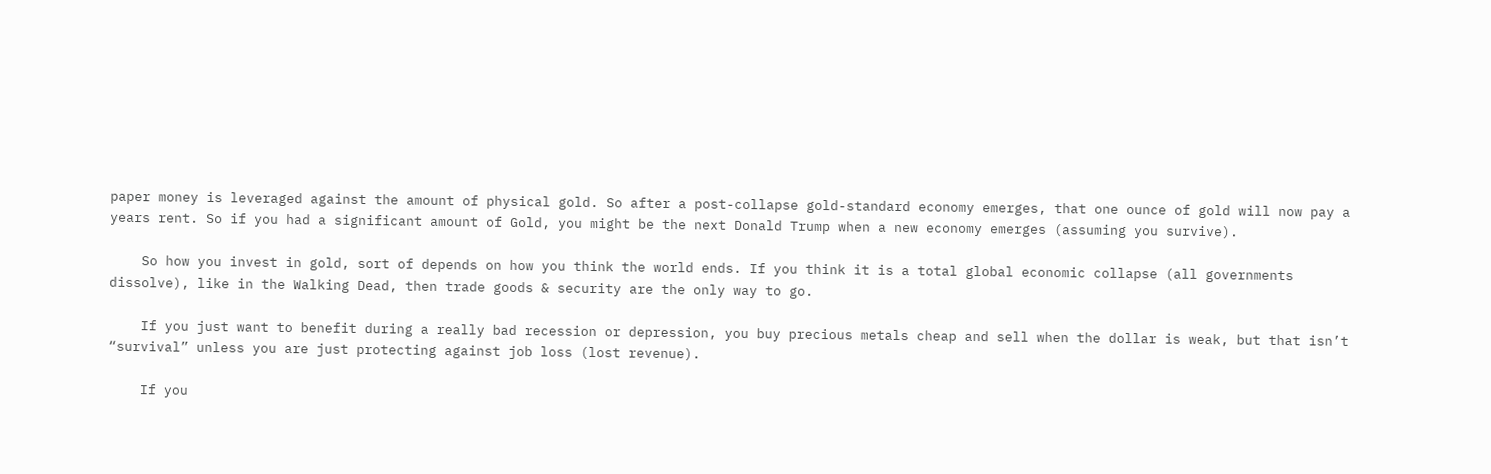paper money is leveraged against the amount of physical gold. So after a post-collapse gold-standard economy emerges, that one ounce of gold will now pay a years rent. So if you had a significant amount of Gold, you might be the next Donald Trump when a new economy emerges (assuming you survive).

    So how you invest in gold, sort of depends on how you think the world ends. If you think it is a total global economic collapse (all governments dissolve), like in the Walking Dead, then trade goods & security are the only way to go.

    If you just want to benefit during a really bad recession or depression, you buy precious metals cheap and sell when the dollar is weak, but that isn’t “survival” unless you are just protecting against job loss (lost revenue).

    If you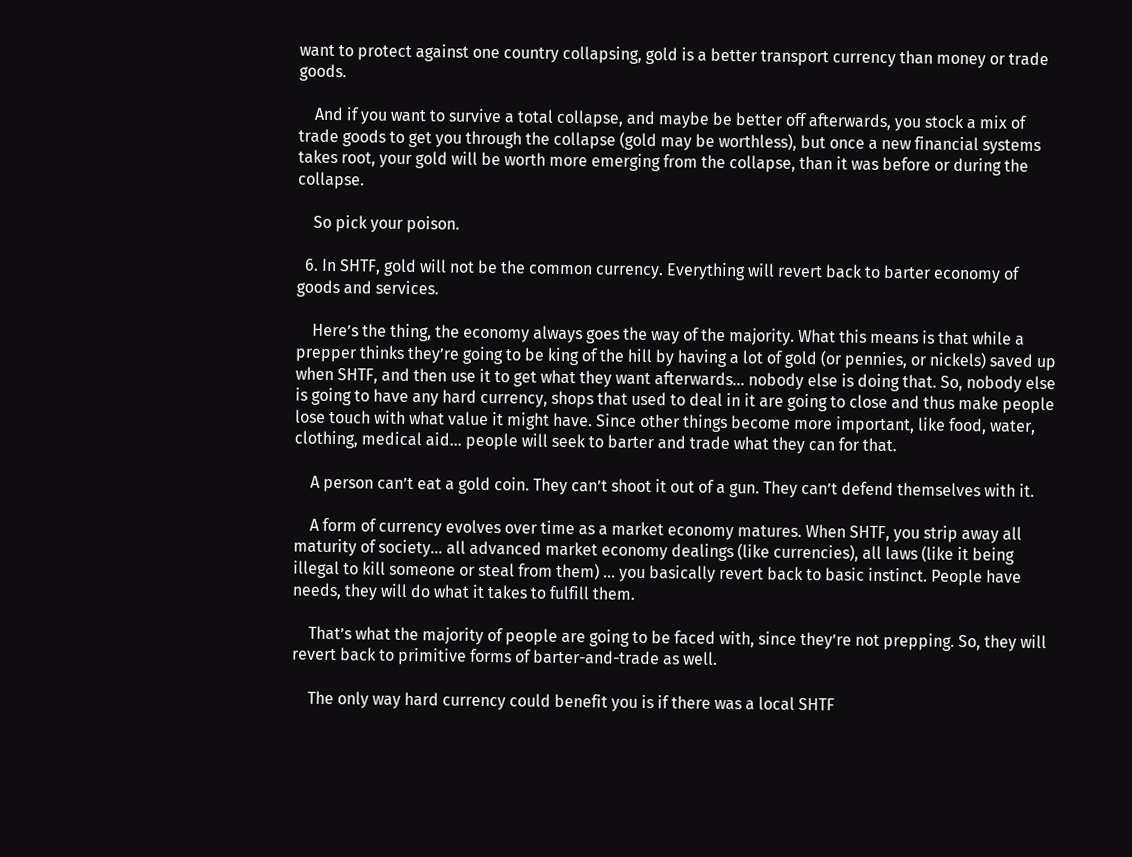want to protect against one country collapsing, gold is a better transport currency than money or trade goods.

    And if you want to survive a total collapse, and maybe be better off afterwards, you stock a mix of trade goods to get you through the collapse (gold may be worthless), but once a new financial systems takes root, your gold will be worth more emerging from the collapse, than it was before or during the collapse.

    So pick your poison.

  6. In SHTF, gold will not be the common currency. Everything will revert back to barter economy of goods and services.

    Here’s the thing, the economy always goes the way of the majority. What this means is that while a prepper thinks they’re going to be king of the hill by having a lot of gold (or pennies, or nickels) saved up when SHTF, and then use it to get what they want afterwards… nobody else is doing that. So, nobody else is going to have any hard currency, shops that used to deal in it are going to close and thus make people lose touch with what value it might have. Since other things become more important, like food, water, clothing, medical aid… people will seek to barter and trade what they can for that.

    A person can’t eat a gold coin. They can’t shoot it out of a gun. They can’t defend themselves with it.

    A form of currency evolves over time as a market economy matures. When SHTF, you strip away all maturity of society… all advanced market economy dealings (like currencies), all laws (like it being illegal to kill someone or steal from them) … you basically revert back to basic instinct. People have needs, they will do what it takes to fulfill them.

    That’s what the majority of people are going to be faced with, since they’re not prepping. So, they will revert back to primitive forms of barter-and-trade as well.

    The only way hard currency could benefit you is if there was a local SHTF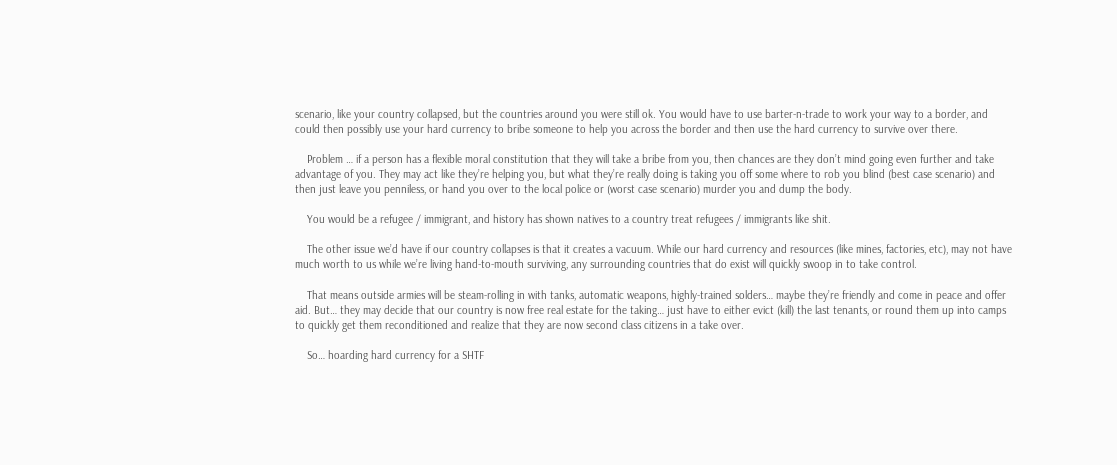scenario, like your country collapsed, but the countries around you were still ok. You would have to use barter-n-trade to work your way to a border, and could then possibly use your hard currency to bribe someone to help you across the border and then use the hard currency to survive over there.

    Problem … if a person has a flexible moral constitution that they will take a bribe from you, then chances are they don’t mind going even further and take advantage of you. They may act like they’re helping you, but what they’re really doing is taking you off some where to rob you blind (best case scenario) and then just leave you penniless, or hand you over to the local police or (worst case scenario) murder you and dump the body.

    You would be a refugee / immigrant, and history has shown natives to a country treat refugees / immigrants like shit.

    The other issue we’d have if our country collapses is that it creates a vacuum. While our hard currency and resources (like mines, factories, etc), may not have much worth to us while we’re living hand-to-mouth surviving, any surrounding countries that do exist will quickly swoop in to take control.

    That means outside armies will be steam-rolling in with tanks, automatic weapons, highly-trained solders… maybe they’re friendly and come in peace and offer aid. But… they may decide that our country is now free real estate for the taking… just have to either evict (kill) the last tenants, or round them up into camps to quickly get them reconditioned and realize that they are now second class citizens in a take over.

    So… hoarding hard currency for a SHTF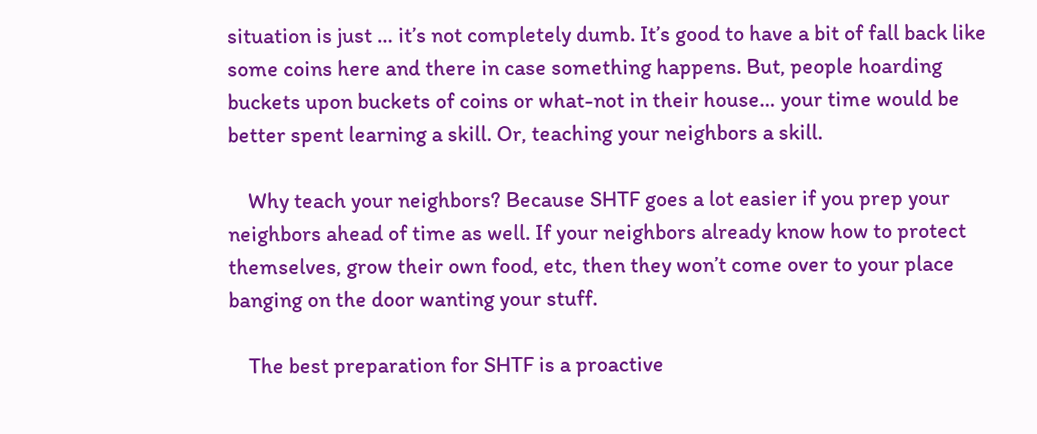situation is just … it’s not completely dumb. It’s good to have a bit of fall back like some coins here and there in case something happens. But, people hoarding buckets upon buckets of coins or what-not in their house… your time would be better spent learning a skill. Or, teaching your neighbors a skill.

    Why teach your neighbors? Because SHTF goes a lot easier if you prep your neighbors ahead of time as well. If your neighbors already know how to protect themselves, grow their own food, etc, then they won’t come over to your place banging on the door wanting your stuff.

    The best preparation for SHTF is a proactive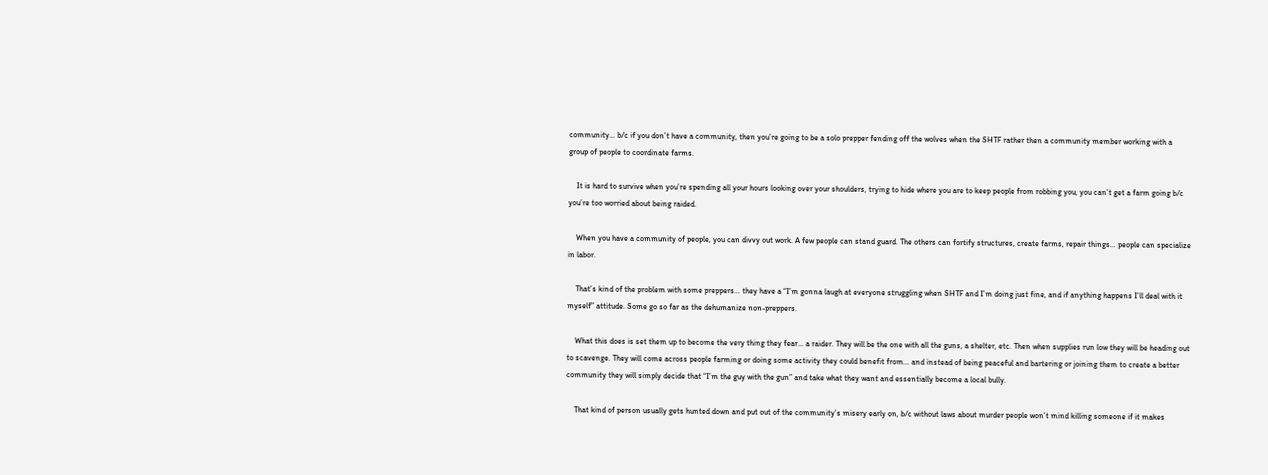community… b/c if you don’t have a community, then you’re going to be a solo prepper fending off the wolves when the SHTF rather then a community member working with a group of people to coordinate farms.

    It is hard to survive when you’re spending all your hours looking over your shoulders, trying to hide where you are to keep people from robbing you, you can’t get a farm going b/c you’re too worried about being raided.

    When you have a community of people, you can divvy out work. A few people can stand guard. The others can fortify structures, create farms, repair things… people can specialize in labor.

    That’s kind of the problem with some preppers… they have a “I’m gonna laugh at everyone struggling when SHTF and I’m doing just fine, and if anything happens I’ll deal with it myself” attitude. Some go so far as the dehumanize non-preppers.

    What this does is set them up to become the very thing they fear… a raider. They will be the one with all the guns, a shelter, etc. Then when supplies run low they will be heading out to scavenge. They will come across people farming or doing some activity they could benefit from… and instead of being peaceful and bartering or joining them to create a better community they will simply decide that “I’m the guy with the gun” and take what they want and essentially become a local bully.

    That kind of person usually gets hunted down and put out of the community’s misery early on, b/c without laws about murder people won’t mind killing someone if it makes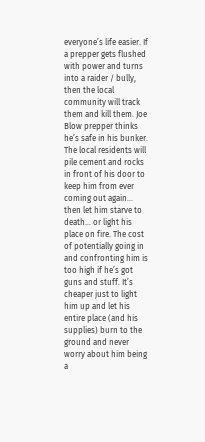everyone’s life easier. If a prepper gets flushed with power and turns into a raider / bully, then the local community will track them and kill them. Joe Blow prepper thinks he’s safe in his bunker. The local residents will pile cement and rocks in front of his door to keep him from ever coming out again… then let him starve to death… or light his place on fire. The cost of potentially going in and confronting him is too high if he’s got guns and stuff. It’s cheaper just to light him up and let his entire place (and his supplies) burn to the ground and never worry about him being a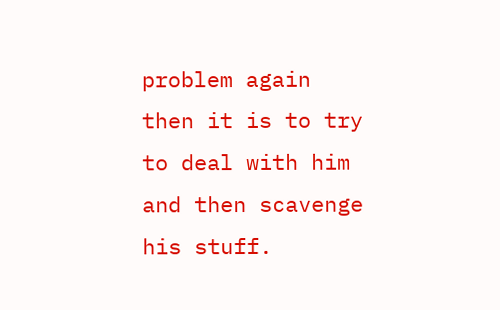problem again then it is to try to deal with him and then scavenge his stuff.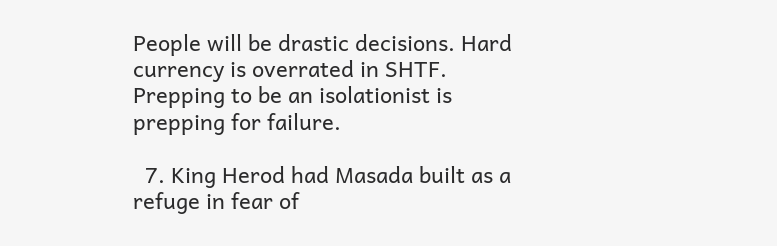People will be drastic decisions. Hard currency is overrated in SHTF. Prepping to be an isolationist is prepping for failure.

  7. King Herod had Masada built as a refuge in fear of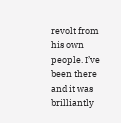revolt from his own people. I’ve been there and it was brilliantly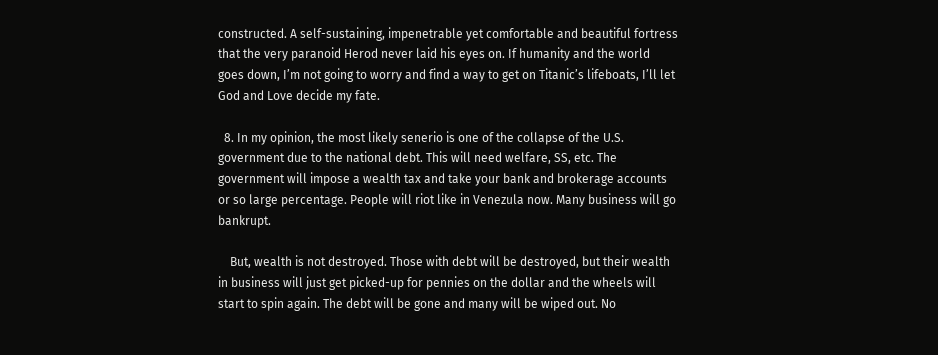constructed. A self-sustaining, impenetrable yet comfortable and beautiful fortress that the very paranoid Herod never laid his eyes on. If humanity and the world goes down, I’m not going to worry and find a way to get on Titanic’s lifeboats, I’ll let God and Love decide my fate.

  8. In my opinion, the most likely senerio is one of the collapse of the U.S. government due to the national debt. This will need welfare, SS, etc. The government will impose a wealth tax and take your bank and brokerage accounts or so large percentage. People will riot like in Venezula now. Many business will go bankrupt.

    But, wealth is not destroyed. Those with debt will be destroyed, but their wealth in business will just get picked-up for pennies on the dollar and the wheels will start to spin again. The debt will be gone and many will be wiped out. No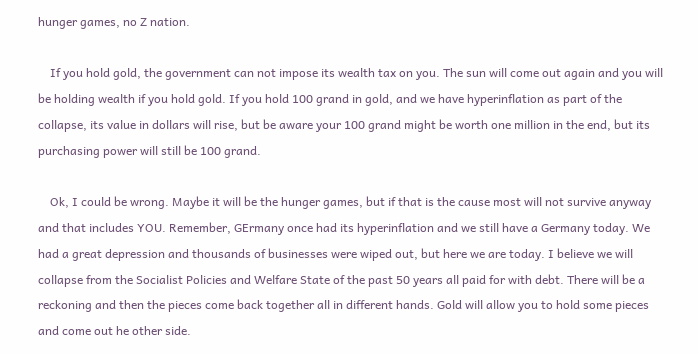hunger games, no Z nation.

    If you hold gold, the government can not impose its wealth tax on you. The sun will come out again and you will be holding wealth if you hold gold. If you hold 100 grand in gold, and we have hyperinflation as part of the collapse, its value in dollars will rise, but be aware your 100 grand might be worth one million in the end, but its purchasing power will still be 100 grand.

    Ok, I could be wrong. Maybe it will be the hunger games, but if that is the cause most will not survive anyway and that includes YOU. Remember, GErmany once had its hyperinflation and we still have a Germany today. We had a great depression and thousands of businesses were wiped out, but here we are today. I believe we will collapse from the Socialist Policies and Welfare State of the past 50 years all paid for with debt. There will be a reckoning and then the pieces come back together all in different hands. Gold will allow you to hold some pieces and come out he other side.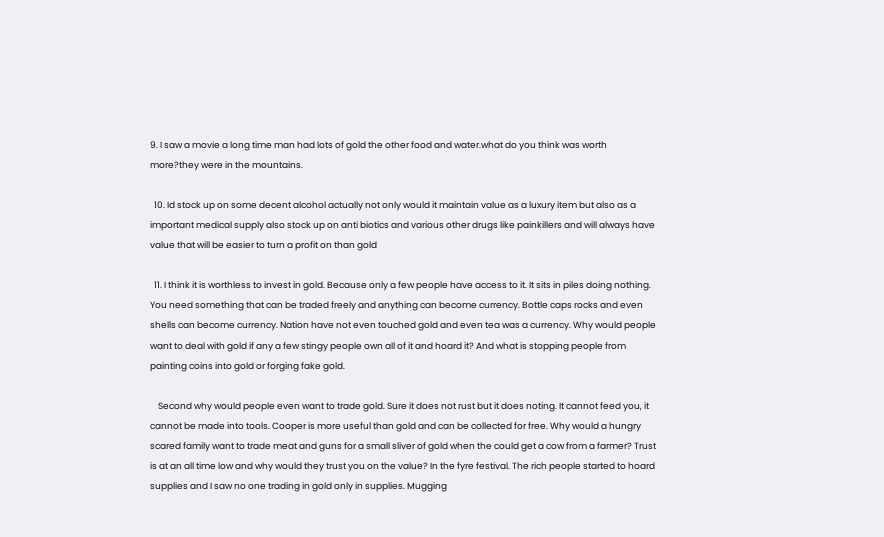9. I saw a movie a long time man had lots of gold the other food and water.what do you think was worth more?they were in the mountains.

  10. Id stock up on some decent alcohol actually not only would it maintain value as a luxury item but also as a important medical supply also stock up on anti biotics and various other drugs like painkillers and will always have value that will be easier to turn a profit on than gold

  11. I think it is worthless to invest in gold. Because only a few people have access to it. It sits in piles doing nothing. You need something that can be traded freely and anything can become currency. Bottle caps rocks and even shells can become currency. Nation have not even touched gold and even tea was a currency. Why would people want to deal with gold if any a few stingy people own all of it and hoard it? And what is stopping people from painting coins into gold or forging fake gold.

    Second why would people even want to trade gold. Sure it does not rust but it does noting. It cannot feed you, it cannot be made into tools. Cooper is more useful than gold and can be collected for free. Why would a hungry scared family want to trade meat and guns for a small sliver of gold when the could get a cow from a farmer? Trust is at an all time low and why would they trust you on the value? In the fyre festival. The rich people started to hoard supplies and I saw no one trading in gold only in supplies. Mugging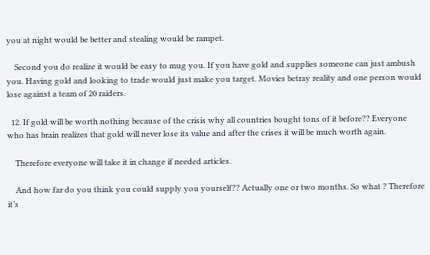you at night would be better and stealing would be rampet.

    Second you do realize it would be easy to mug you. If you have gold and supplies someone can just ambush you. Having gold and looking to trade would just make you target. Movies betray reality and one person would lose against a team of 20 raiders.

  12. If gold will be worth nothing because of the crisis why all countries bought tons of it before?? Everyone who has brain realizes that gold will never lose its value and after the crises it will be much worth again.

    Therefore everyone will take it in change if needed articles.

    And how far do you think you could supply you yourself?? Actually one or two months. So what ? Therefore it’s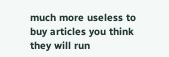much more useless to buy articles you think they will run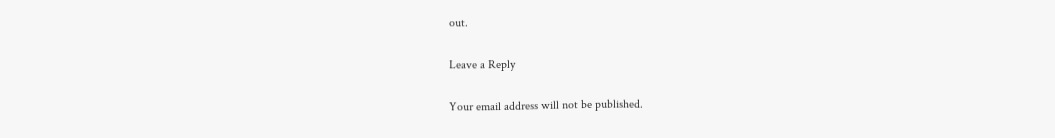out.

Leave a Reply

Your email address will not be published.